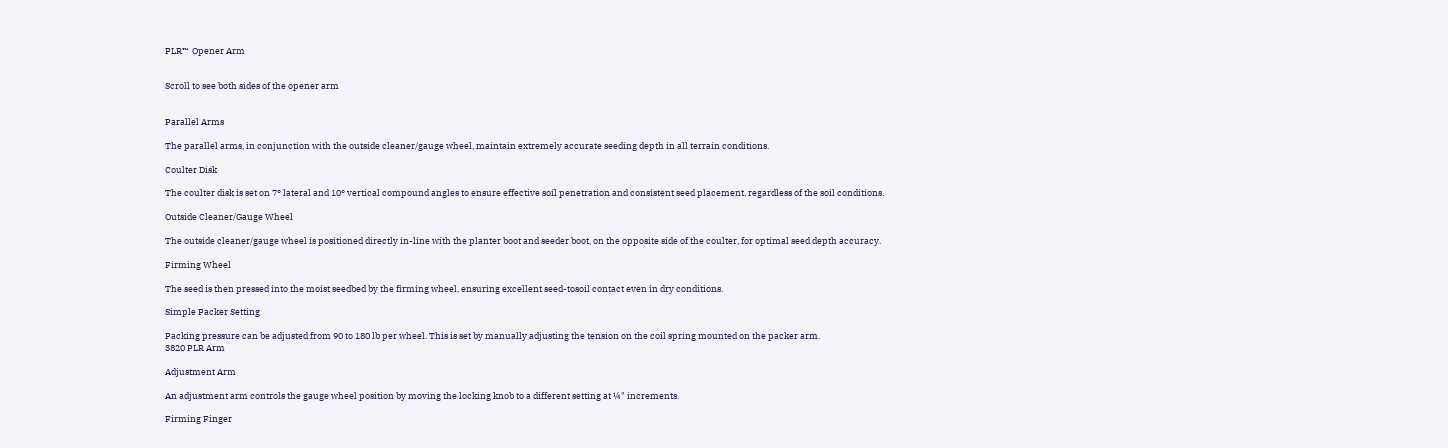PLR™  Opener Arm


Scroll to see both sides of the opener arm


Parallel Arms

The parallel arms, in conjunction with the outside cleaner/gauge wheel, maintain extremely accurate seeding depth in all terrain conditions.

Coulter Disk

The coulter disk is set on 7° lateral and 10° vertical compound angles to ensure effective soil penetration and consistent seed placement, regardless of the soil conditions.

Outside Cleaner/Gauge Wheel

The outside cleaner/gauge wheel is positioned directly in-line with the planter boot and seeder boot, on the opposite side of the coulter, for optimal seed depth accuracy.

Firming Wheel

The seed is then pressed into the moist seedbed by the firming wheel, ensuring excellent seed-tosoil contact even in dry conditions.

Simple Packer Setting

Packing pressure can be adjusted from 90 to 180 lb per wheel. This is set by manually adjusting the tension on the coil spring mounted on the packer arm.
3820 PLR Arm

Adjustment Arm

An adjustment arm controls the gauge wheel position by moving the locking knob to a different setting at ¼" increments.

Firming Finger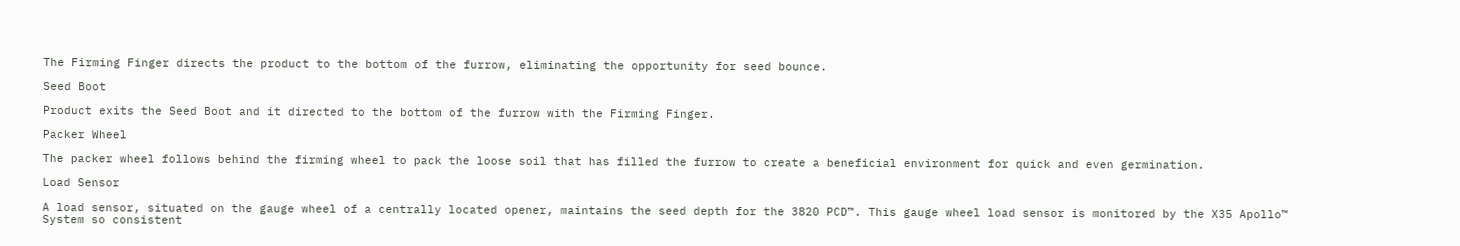The Firming Finger directs the product to the bottom of the furrow, eliminating the opportunity for seed bounce.

Seed Boot

Product exits the Seed Boot and it directed to the bottom of the furrow with the Firming Finger.

Packer Wheel

The packer wheel follows behind the firming wheel to pack the loose soil that has filled the furrow to create a beneficial environment for quick and even germination.

Load Sensor

A load sensor, situated on the gauge wheel of a centrally located opener, maintains the seed depth for the 3820 PCD™. This gauge wheel load sensor is monitored by the X35 Apollo™ System so consistent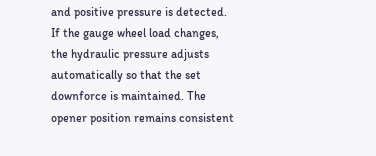and positive pressure is detected. If the gauge wheel load changes, the hydraulic pressure adjusts automatically so that the set downforce is maintained. The opener position remains consistent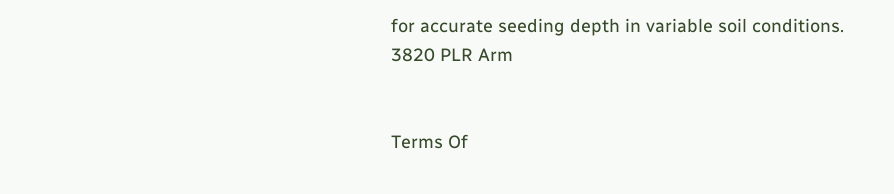for accurate seeding depth in variable soil conditions.
3820 PLR Arm


Terms Of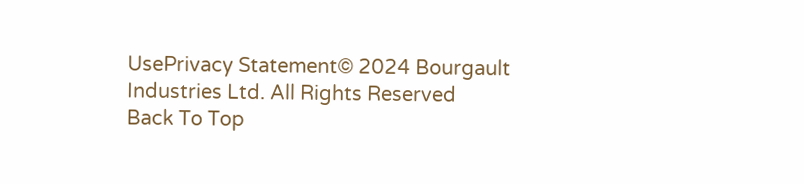UsePrivacy Statement© 2024 Bourgault Industries Ltd. All Rights Reserved
Back To Top